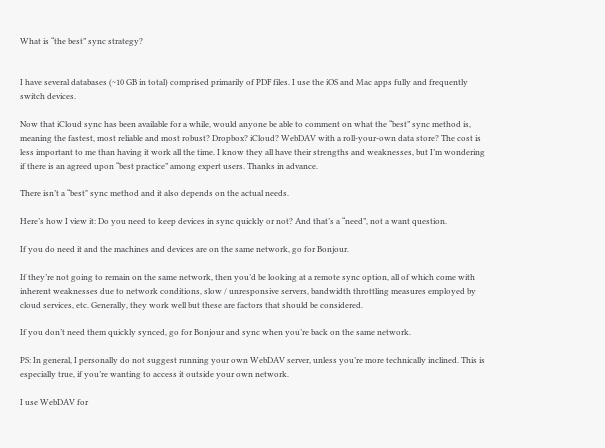What is “the best” sync strategy?


I have several databases (~10 GB in total) comprised primarily of PDF files. I use the iOS and Mac apps fully and frequently switch devices.

Now that iCloud sync has been available for a while, would anyone be able to comment on what the “best” sync method is, meaning the fastest, most reliable and most robust? Dropbox? iCloud? WebDAV with a roll-your-own data store? The cost is less important to me than having it work all the time. I know they all have their strengths and weaknesses, but I’m wondering if there is an agreed upon “best practice” among expert users. Thanks in advance.

There isn’t a “best" sync method and it also depends on the actual needs.

Here’s how I view it: Do you need to keep devices in sync quickly or not? And that’s a “need”, not a want question.

If you do need it and the machines and devices are on the same network, go for Bonjour.

If they’re not going to remain on the same network, then you’d be looking at a remote sync option, all of which come with inherent weaknesses due to network conditions, slow / unresponsive servers, bandwidth throttling measures employed by cloud services, etc. Generally, they work well but these are factors that should be considered.

If you don’t need them quickly synced, go for Bonjour and sync when you’re back on the same network.

PS: In general, I personally do not suggest running your own WebDAV server, unless you’re more technically inclined. This is especially true, if you’re wanting to access it outside your own network.

I use WebDAV for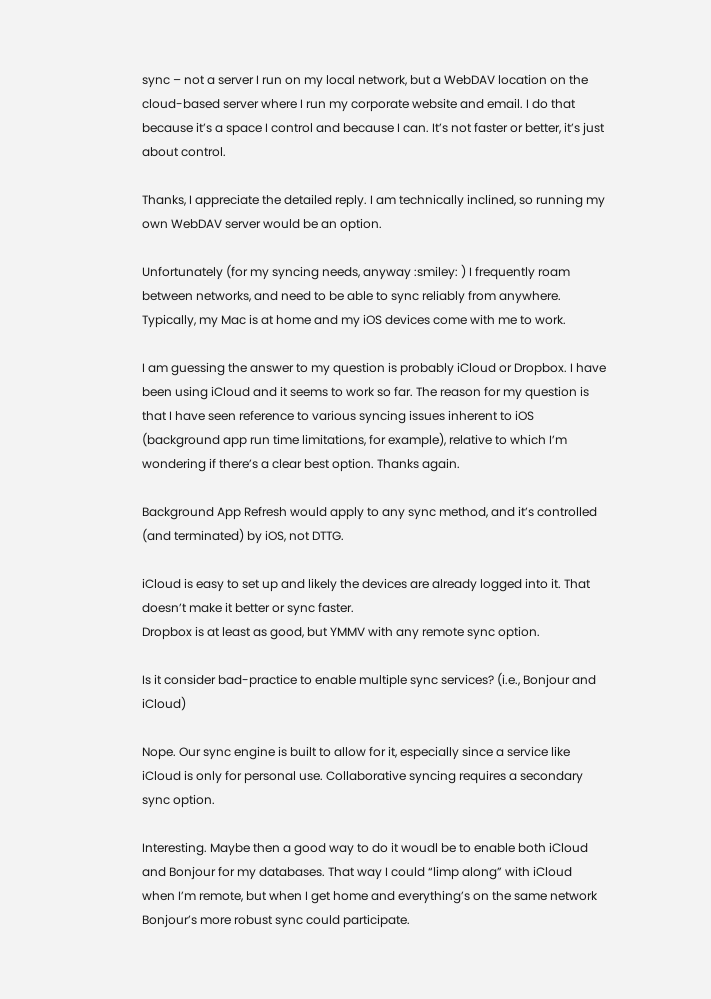sync – not a server I run on my local network, but a WebDAV location on the cloud-based server where I run my corporate website and email. I do that because it’s a space I control and because I can. It’s not faster or better, it’s just about control.

Thanks, I appreciate the detailed reply. I am technically inclined, so running my own WebDAV server would be an option.

Unfortunately (for my syncing needs, anyway :smiley: ) I frequently roam between networks, and need to be able to sync reliably from anywhere. Typically, my Mac is at home and my iOS devices come with me to work.

I am guessing the answer to my question is probably iCloud or Dropbox. I have been using iCloud and it seems to work so far. The reason for my question is that I have seen reference to various syncing issues inherent to iOS (background app run time limitations, for example), relative to which I’m wondering if there’s a clear best option. Thanks again.

Background App Refresh would apply to any sync method, and it’s controlled (and terminated) by iOS, not DTTG.

iCloud is easy to set up and likely the devices are already logged into it. That doesn’t make it better or sync faster.
Dropbox is at least as good, but YMMV with any remote sync option.

Is it consider bad-practice to enable multiple sync services? (i.e., Bonjour and iCloud)

Nope. Our sync engine is built to allow for it, especially since a service like iCloud is only for personal use. Collaborative syncing requires a secondary sync option.

Interesting. Maybe then a good way to do it woudl be to enable both iCloud and Bonjour for my databases. That way I could “limp along” with iCloud when I’m remote, but when I get home and everything’s on the same network Bonjour’s more robust sync could participate.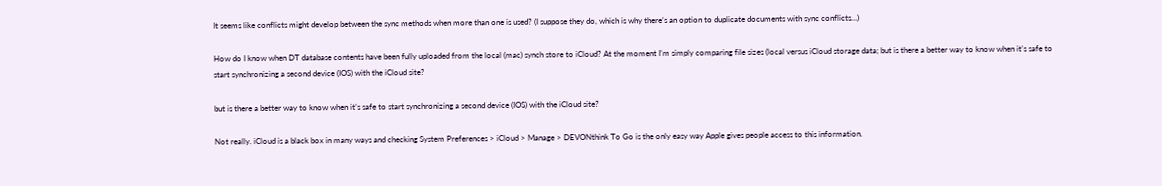It seems like conflicts might develop between the sync methods when more than one is used? (I suppose they do, which is why there’s an option to duplicate documents with sync conflicts…)

How do I know when DT database contents have been fully uploaded from the local (mac) synch store to iCloud? At the moment I’m simply comparing file sizes (local versus iCloud storage data; but is there a better way to know when it’s safe to start synchronizing a second device (IOS) with the iCloud site?

but is there a better way to know when it’s safe to start synchronizing a second device (IOS) with the iCloud site?

Not really. iCloud is a black box in many ways and checking System Preferences > iCloud > Manage > DEVONthink To Go is the only easy way Apple gives people access to this information.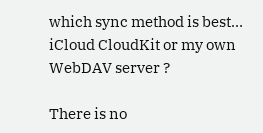which sync method is best…
iCloud CloudKit or my own WebDAV server ?

There is no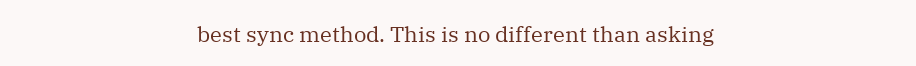best sync method. This is no different than asking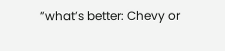”what’s better: Chevy or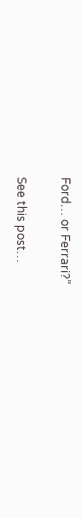Ford… or Ferrari?”

See this post…